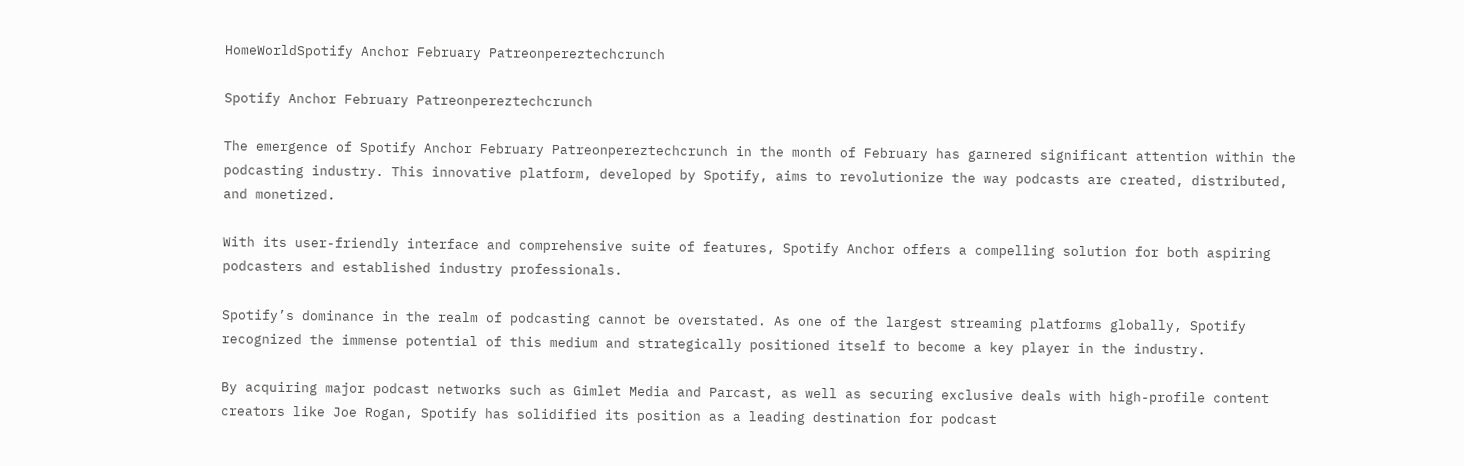HomeWorldSpotify Anchor February Patreonpereztechcrunch

Spotify Anchor February Patreonpereztechcrunch

The emergence of Spotify Anchor February Patreonpereztechcrunch in the month of February has garnered significant attention within the podcasting industry. This innovative platform, developed by Spotify, aims to revolutionize the way podcasts are created, distributed, and monetized.

With its user-friendly interface and comprehensive suite of features, Spotify Anchor offers a compelling solution for both aspiring podcasters and established industry professionals.

Spotify’s dominance in the realm of podcasting cannot be overstated. As one of the largest streaming platforms globally, Spotify recognized the immense potential of this medium and strategically positioned itself to become a key player in the industry.

By acquiring major podcast networks such as Gimlet Media and Parcast, as well as securing exclusive deals with high-profile content creators like Joe Rogan, Spotify has solidified its position as a leading destination for podcast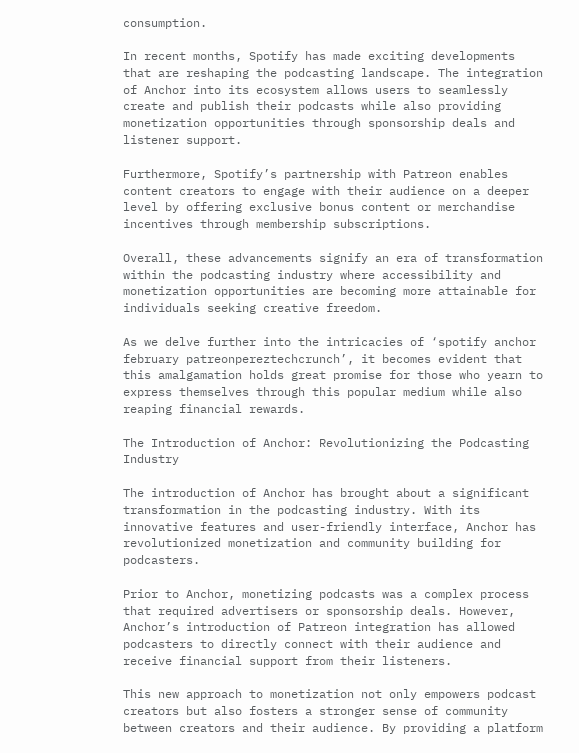consumption.

In recent months, Spotify has made exciting developments that are reshaping the podcasting landscape. The integration of Anchor into its ecosystem allows users to seamlessly create and publish their podcasts while also providing monetization opportunities through sponsorship deals and listener support.

Furthermore, Spotify’s partnership with Patreon enables content creators to engage with their audience on a deeper level by offering exclusive bonus content or merchandise incentives through membership subscriptions.

Overall, these advancements signify an era of transformation within the podcasting industry where accessibility and monetization opportunities are becoming more attainable for individuals seeking creative freedom.

As we delve further into the intricacies of ‘spotify anchor february patreonpereztechcrunch’, it becomes evident that this amalgamation holds great promise for those who yearn to express themselves through this popular medium while also reaping financial rewards.

The Introduction of Anchor: Revolutionizing the Podcasting Industry

The introduction of Anchor has brought about a significant transformation in the podcasting industry. With its innovative features and user-friendly interface, Anchor has revolutionized monetization and community building for podcasters.

Prior to Anchor, monetizing podcasts was a complex process that required advertisers or sponsorship deals. However, Anchor’s introduction of Patreon integration has allowed podcasters to directly connect with their audience and receive financial support from their listeners.

This new approach to monetization not only empowers podcast creators but also fosters a stronger sense of community between creators and their audience. By providing a platform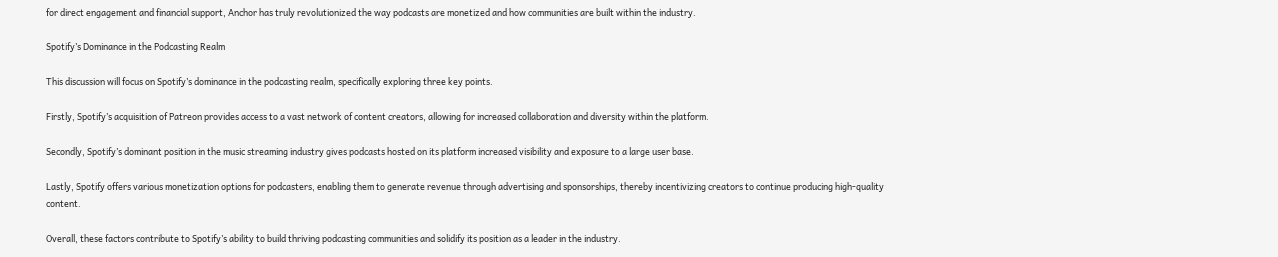for direct engagement and financial support, Anchor has truly revolutionized the way podcasts are monetized and how communities are built within the industry.

Spotify’s Dominance in the Podcasting Realm

This discussion will focus on Spotify’s dominance in the podcasting realm, specifically exploring three key points.

Firstly, Spotify’s acquisition of Patreon provides access to a vast network of content creators, allowing for increased collaboration and diversity within the platform.

Secondly, Spotify’s dominant position in the music streaming industry gives podcasts hosted on its platform increased visibility and exposure to a large user base.

Lastly, Spotify offers various monetization options for podcasters, enabling them to generate revenue through advertising and sponsorships, thereby incentivizing creators to continue producing high-quality content.

Overall, these factors contribute to Spotify’s ability to build thriving podcasting communities and solidify its position as a leader in the industry.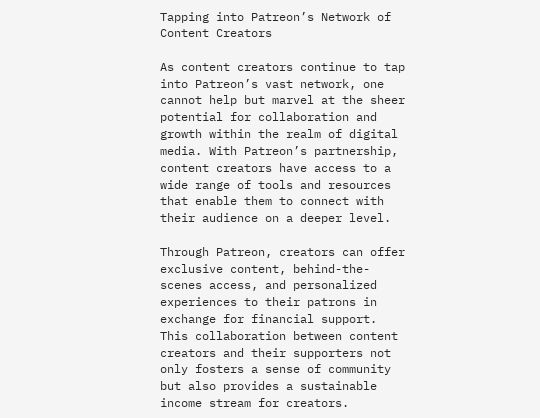Tapping into Patreon’s Network of Content Creators

As content creators continue to tap into Patreon’s vast network, one cannot help but marvel at the sheer potential for collaboration and growth within the realm of digital media. With Patreon’s partnership, content creators have access to a wide range of tools and resources that enable them to connect with their audience on a deeper level.

Through Patreon, creators can offer exclusive content, behind-the-scenes access, and personalized experiences to their patrons in exchange for financial support. This collaboration between content creators and their supporters not only fosters a sense of community but also provides a sustainable income stream for creators.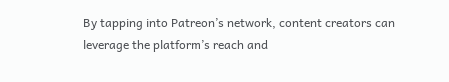By tapping into Patreon’s network, content creators can leverage the platform’s reach and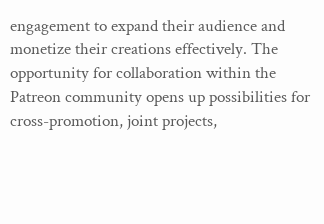engagement to expand their audience and monetize their creations effectively. The opportunity for collaboration within the Patreon community opens up possibilities for cross-promotion, joint projects,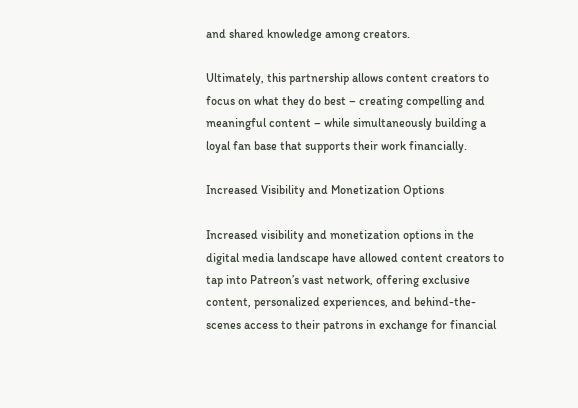and shared knowledge among creators.

Ultimately, this partnership allows content creators to focus on what they do best – creating compelling and meaningful content – while simultaneously building a loyal fan base that supports their work financially.

Increased Visibility and Monetization Options

Increased visibility and monetization options in the digital media landscape have allowed content creators to tap into Patreon’s vast network, offering exclusive content, personalized experiences, and behind-the-scenes access to their patrons in exchange for financial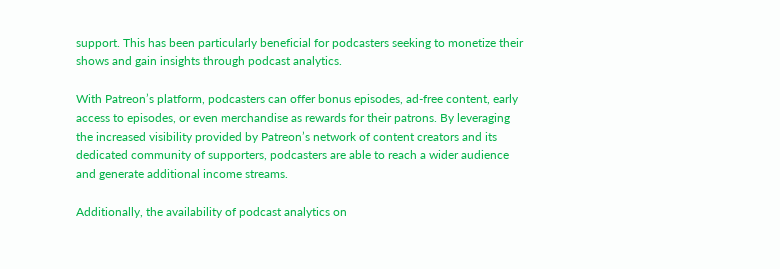support. This has been particularly beneficial for podcasters seeking to monetize their shows and gain insights through podcast analytics.

With Patreon’s platform, podcasters can offer bonus episodes, ad-free content, early access to episodes, or even merchandise as rewards for their patrons. By leveraging the increased visibility provided by Patreon’s network of content creators and its dedicated community of supporters, podcasters are able to reach a wider audience and generate additional income streams.

Additionally, the availability of podcast analytics on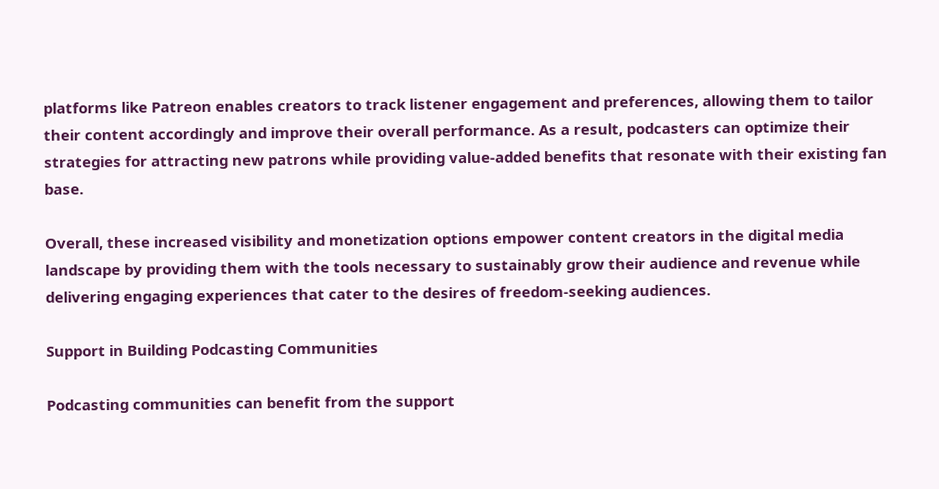platforms like Patreon enables creators to track listener engagement and preferences, allowing them to tailor their content accordingly and improve their overall performance. As a result, podcasters can optimize their strategies for attracting new patrons while providing value-added benefits that resonate with their existing fan base.

Overall, these increased visibility and monetization options empower content creators in the digital media landscape by providing them with the tools necessary to sustainably grow their audience and revenue while delivering engaging experiences that cater to the desires of freedom-seeking audiences.

Support in Building Podcasting Communities

Podcasting communities can benefit from the support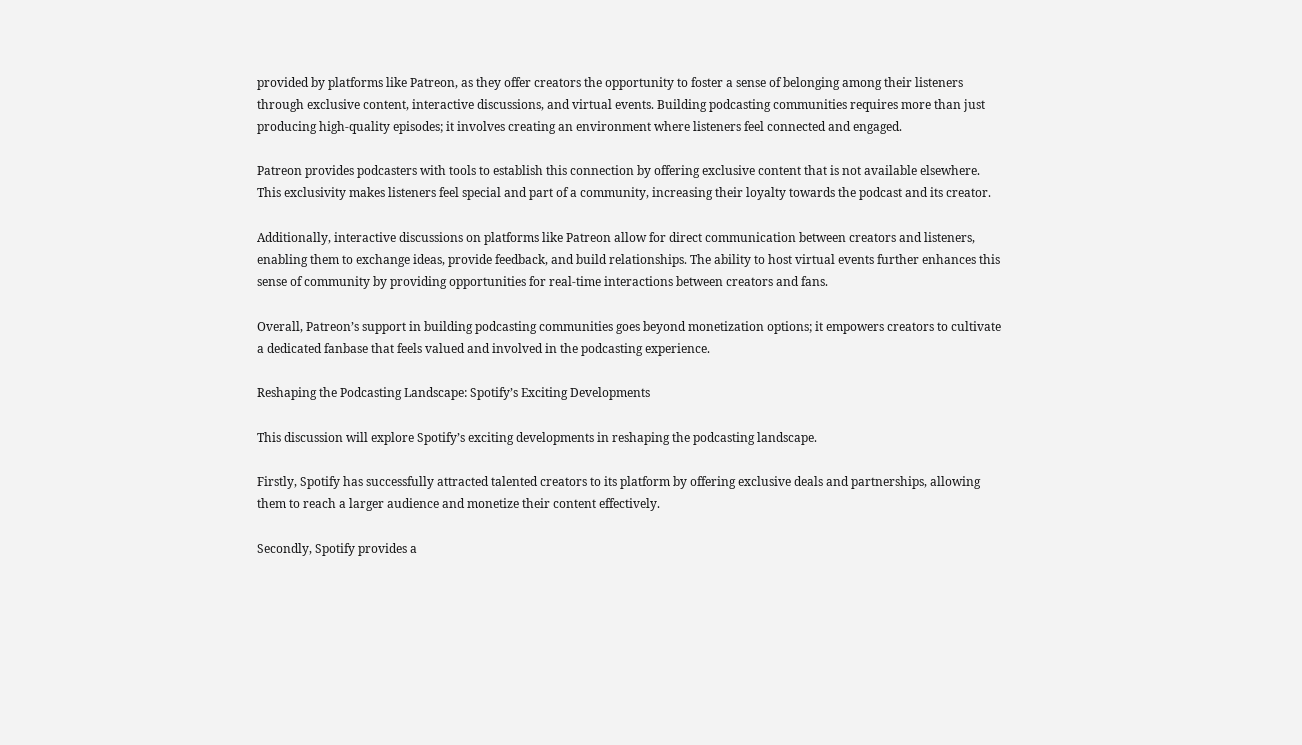provided by platforms like Patreon, as they offer creators the opportunity to foster a sense of belonging among their listeners through exclusive content, interactive discussions, and virtual events. Building podcasting communities requires more than just producing high-quality episodes; it involves creating an environment where listeners feel connected and engaged.

Patreon provides podcasters with tools to establish this connection by offering exclusive content that is not available elsewhere. This exclusivity makes listeners feel special and part of a community, increasing their loyalty towards the podcast and its creator.

Additionally, interactive discussions on platforms like Patreon allow for direct communication between creators and listeners, enabling them to exchange ideas, provide feedback, and build relationships. The ability to host virtual events further enhances this sense of community by providing opportunities for real-time interactions between creators and fans.

Overall, Patreon’s support in building podcasting communities goes beyond monetization options; it empowers creators to cultivate a dedicated fanbase that feels valued and involved in the podcasting experience.

Reshaping the Podcasting Landscape: Spotify’s Exciting Developments

This discussion will explore Spotify’s exciting developments in reshaping the podcasting landscape.

Firstly, Spotify has successfully attracted talented creators to its platform by offering exclusive deals and partnerships, allowing them to reach a larger audience and monetize their content effectively.

Secondly, Spotify provides a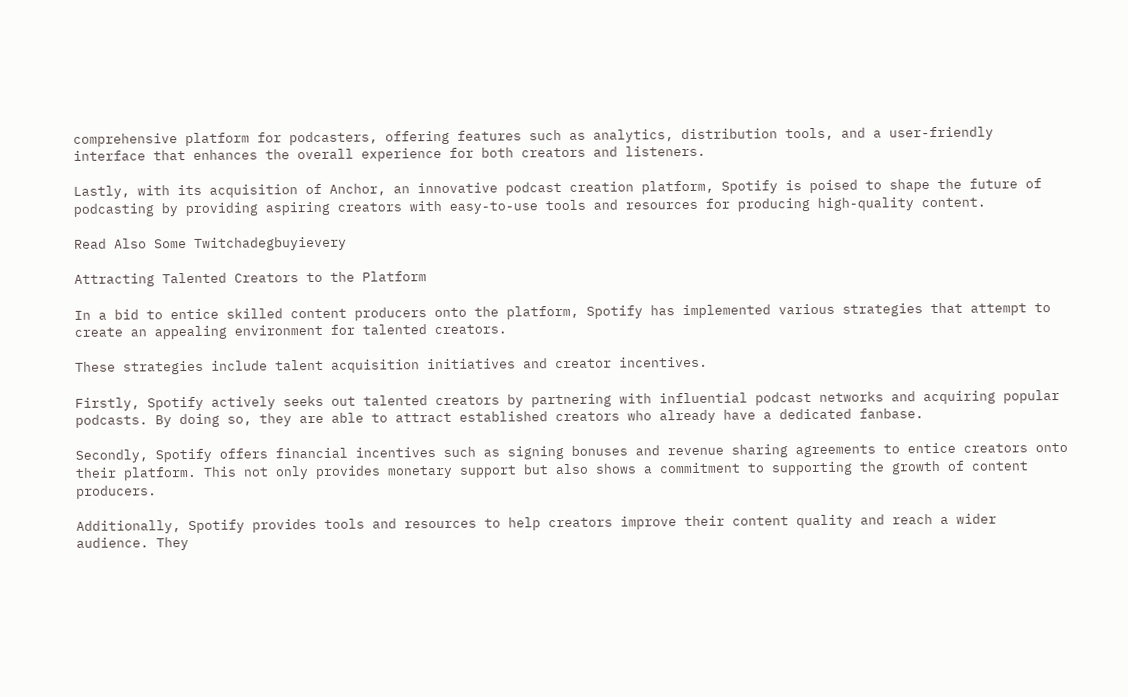comprehensive platform for podcasters, offering features such as analytics, distribution tools, and a user-friendly interface that enhances the overall experience for both creators and listeners.

Lastly, with its acquisition of Anchor, an innovative podcast creation platform, Spotify is poised to shape the future of podcasting by providing aspiring creators with easy-to-use tools and resources for producing high-quality content.

Read Also Some Twitchadegbuyievery

Attracting Talented Creators to the Platform

In a bid to entice skilled content producers onto the platform, Spotify has implemented various strategies that attempt to create an appealing environment for talented creators.

These strategies include talent acquisition initiatives and creator incentives.

Firstly, Spotify actively seeks out talented creators by partnering with influential podcast networks and acquiring popular podcasts. By doing so, they are able to attract established creators who already have a dedicated fanbase.

Secondly, Spotify offers financial incentives such as signing bonuses and revenue sharing agreements to entice creators onto their platform. This not only provides monetary support but also shows a commitment to supporting the growth of content producers.

Additionally, Spotify provides tools and resources to help creators improve their content quality and reach a wider audience. They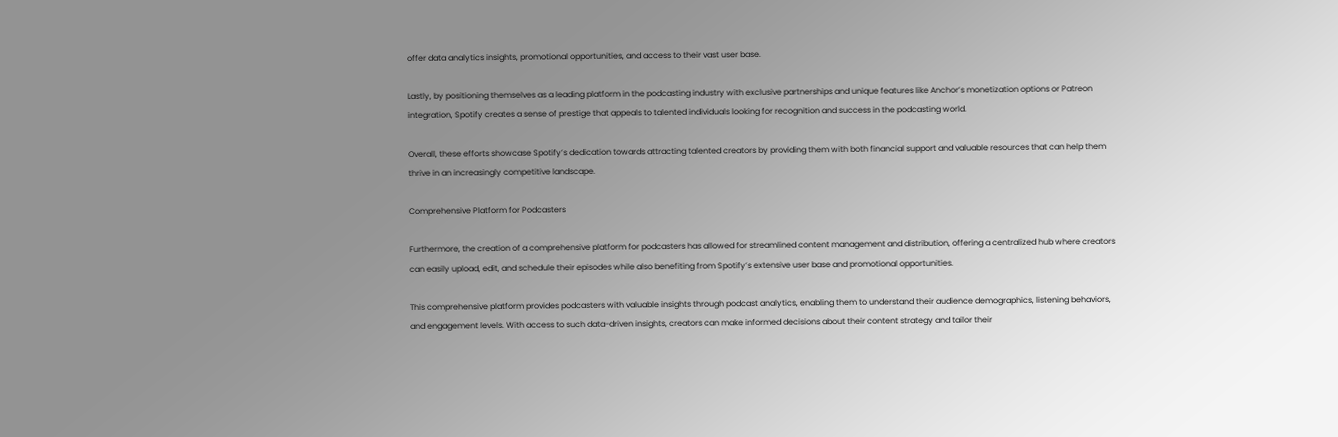offer data analytics insights, promotional opportunities, and access to their vast user base.

Lastly, by positioning themselves as a leading platform in the podcasting industry with exclusive partnerships and unique features like Anchor’s monetization options or Patreon integration, Spotify creates a sense of prestige that appeals to talented individuals looking for recognition and success in the podcasting world.

Overall, these efforts showcase Spotify’s dedication towards attracting talented creators by providing them with both financial support and valuable resources that can help them thrive in an increasingly competitive landscape.

Comprehensive Platform for Podcasters

Furthermore, the creation of a comprehensive platform for podcasters has allowed for streamlined content management and distribution, offering a centralized hub where creators can easily upload, edit, and schedule their episodes while also benefiting from Spotify’s extensive user base and promotional opportunities.

This comprehensive platform provides podcasters with valuable insights through podcast analytics, enabling them to understand their audience demographics, listening behaviors, and engagement levels. With access to such data-driven insights, creators can make informed decisions about their content strategy and tailor their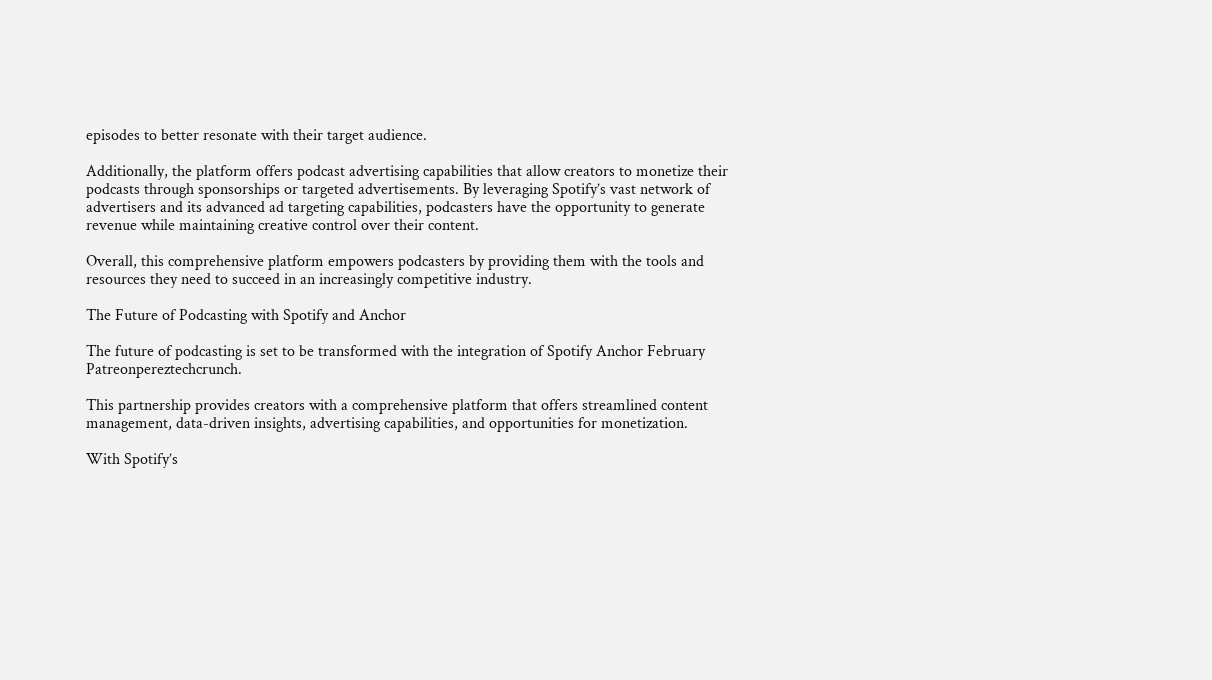episodes to better resonate with their target audience.

Additionally, the platform offers podcast advertising capabilities that allow creators to monetize their podcasts through sponsorships or targeted advertisements. By leveraging Spotify’s vast network of advertisers and its advanced ad targeting capabilities, podcasters have the opportunity to generate revenue while maintaining creative control over their content.

Overall, this comprehensive platform empowers podcasters by providing them with the tools and resources they need to succeed in an increasingly competitive industry.

The Future of Podcasting with Spotify and Anchor

The future of podcasting is set to be transformed with the integration of Spotify Anchor February Patreonpereztechcrunch.

This partnership provides creators with a comprehensive platform that offers streamlined content management, data-driven insights, advertising capabilities, and opportunities for monetization.

With Spotify’s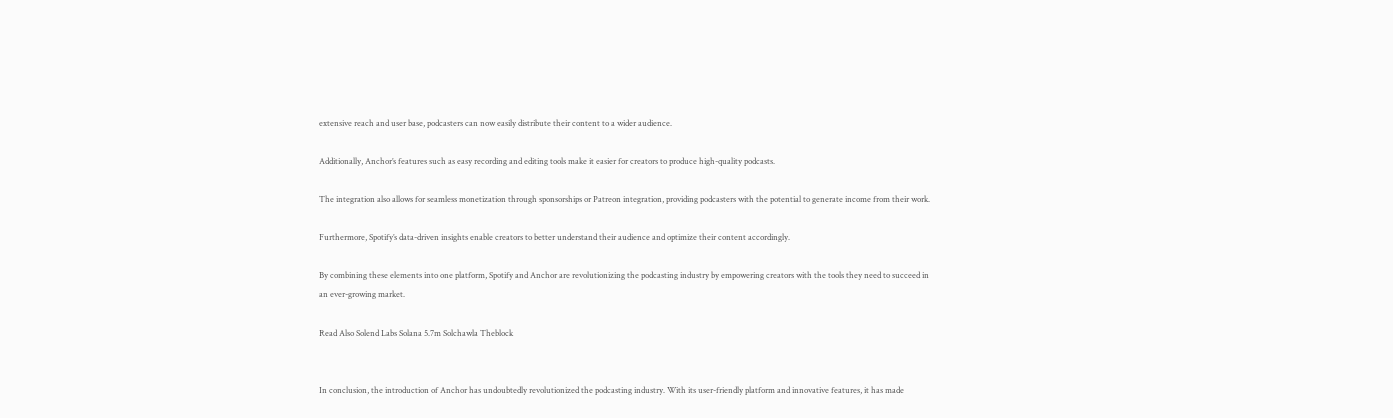extensive reach and user base, podcasters can now easily distribute their content to a wider audience.

Additionally, Anchor’s features such as easy recording and editing tools make it easier for creators to produce high-quality podcasts.

The integration also allows for seamless monetization through sponsorships or Patreon integration, providing podcasters with the potential to generate income from their work.

Furthermore, Spotify’s data-driven insights enable creators to better understand their audience and optimize their content accordingly.

By combining these elements into one platform, Spotify and Anchor are revolutionizing the podcasting industry by empowering creators with the tools they need to succeed in an ever-growing market.

Read Also Solend Labs Solana 5.7m Solchawla Theblock


In conclusion, the introduction of Anchor has undoubtedly revolutionized the podcasting industry. With its user-friendly platform and innovative features, it has made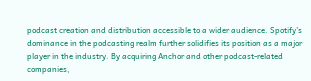podcast creation and distribution accessible to a wider audience. Spotify’s dominance in the podcasting realm further solidifies its position as a major player in the industry. By acquiring Anchor and other podcast-related companies,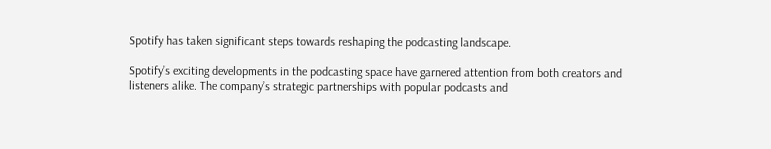Spotify has taken significant steps towards reshaping the podcasting landscape.

Spotify’s exciting developments in the podcasting space have garnered attention from both creators and listeners alike. The company’s strategic partnerships with popular podcasts and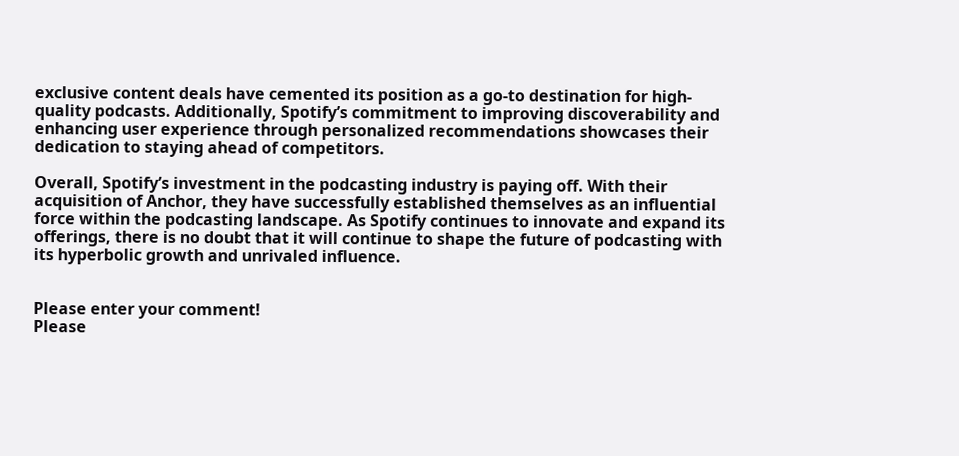exclusive content deals have cemented its position as a go-to destination for high-quality podcasts. Additionally, Spotify’s commitment to improving discoverability and enhancing user experience through personalized recommendations showcases their dedication to staying ahead of competitors.

Overall, Spotify’s investment in the podcasting industry is paying off. With their acquisition of Anchor, they have successfully established themselves as an influential force within the podcasting landscape. As Spotify continues to innovate and expand its offerings, there is no doubt that it will continue to shape the future of podcasting with its hyperbolic growth and unrivaled influence.


Please enter your comment!
Please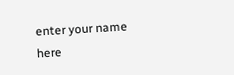enter your name here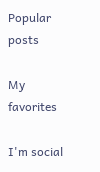Popular posts

My favorites

I'm social